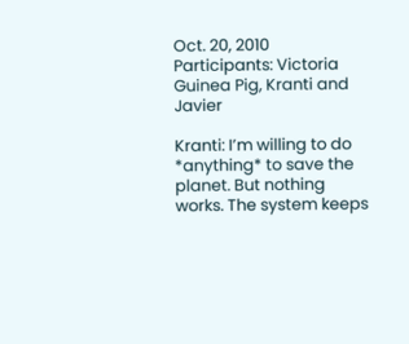Oct. 20, 2010
Participants: Victoria Guinea Pig, Kranti and Javier

Kranti: I’m willing to do *anything* to save the planet. But nothing works. The system keeps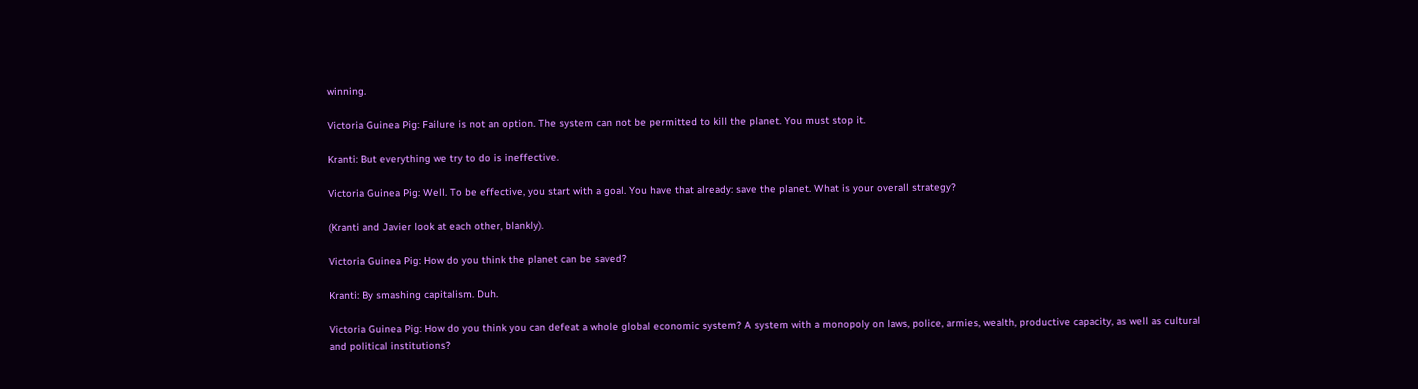winning.

Victoria Guinea Pig: Failure is not an option. The system can not be permitted to kill the planet. You must stop it.

Kranti: But everything we try to do is ineffective.

Victoria Guinea Pig: Well. To be effective, you start with a goal. You have that already: save the planet. What is your overall strategy?

(Kranti and Javier look at each other, blankly).

Victoria Guinea Pig: How do you think the planet can be saved?

Kranti: By smashing capitalism. Duh.

Victoria Guinea Pig: How do you think you can defeat a whole global economic system? A system with a monopoly on laws, police, armies, wealth, productive capacity, as well as cultural and political institutions?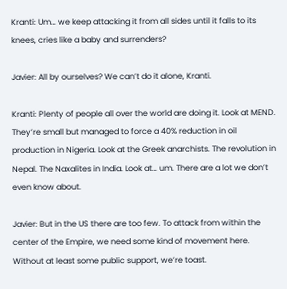Kranti: Um… we keep attacking it from all sides until it falls to its knees, cries like a baby and surrenders?

Javier: All by ourselves? We can’t do it alone, Kranti.

Kranti: Plenty of people all over the world are doing it. Look at MEND. They’re small but managed to force a 40% reduction in oil production in Nigeria. Look at the Greek anarchists. The revolution in Nepal. The Naxalites in India. Look at… um. There are a lot we don’t even know about.

Javier: But in the US there are too few. To attack from within the center of the Empire, we need some kind of movement here. Without at least some public support, we’re toast.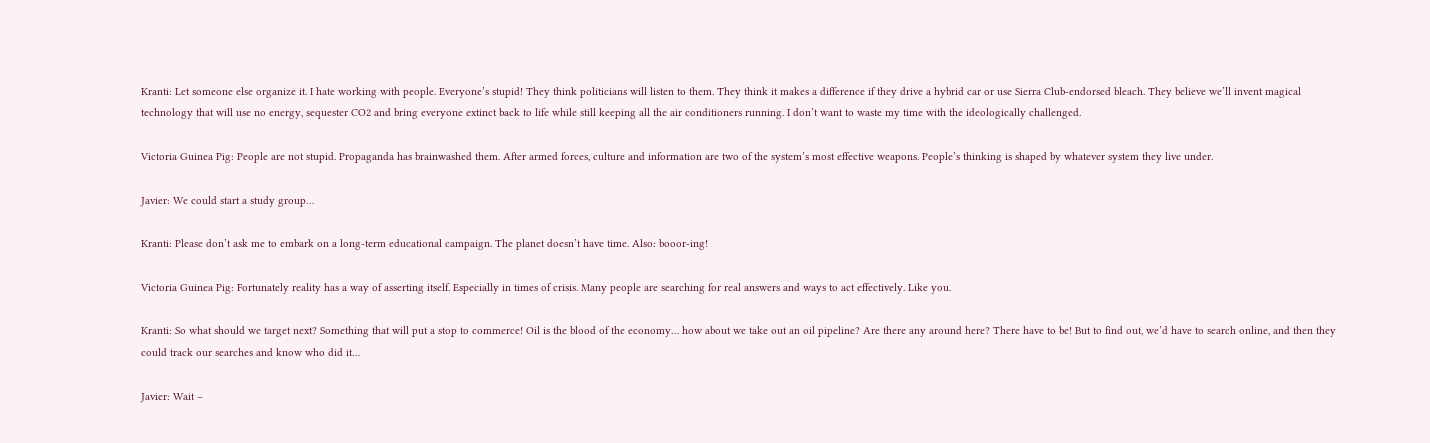Kranti: Let someone else organize it. I hate working with people. Everyone’s stupid! They think politicians will listen to them. They think it makes a difference if they drive a hybrid car or use Sierra Club-endorsed bleach. They believe we’ll invent magical technology that will use no energy, sequester CO2 and bring everyone extinct back to life while still keeping all the air conditioners running. I don’t want to waste my time with the ideologically challenged.

Victoria Guinea Pig: People are not stupid. Propaganda has brainwashed them. After armed forces, culture and information are two of the system’s most effective weapons. People’s thinking is shaped by whatever system they live under.

Javier: We could start a study group…

Kranti: Please don’t ask me to embark on a long-term educational campaign. The planet doesn’t have time. Also: booor-ing!

Victoria Guinea Pig: Fortunately reality has a way of asserting itself. Especially in times of crisis. Many people are searching for real answers and ways to act effectively. Like you.

Kranti: So what should we target next? Something that will put a stop to commerce! Oil is the blood of the economy… how about we take out an oil pipeline? Are there any around here? There have to be! But to find out, we’d have to search online, and then they could track our searches and know who did it…

Javier: Wait –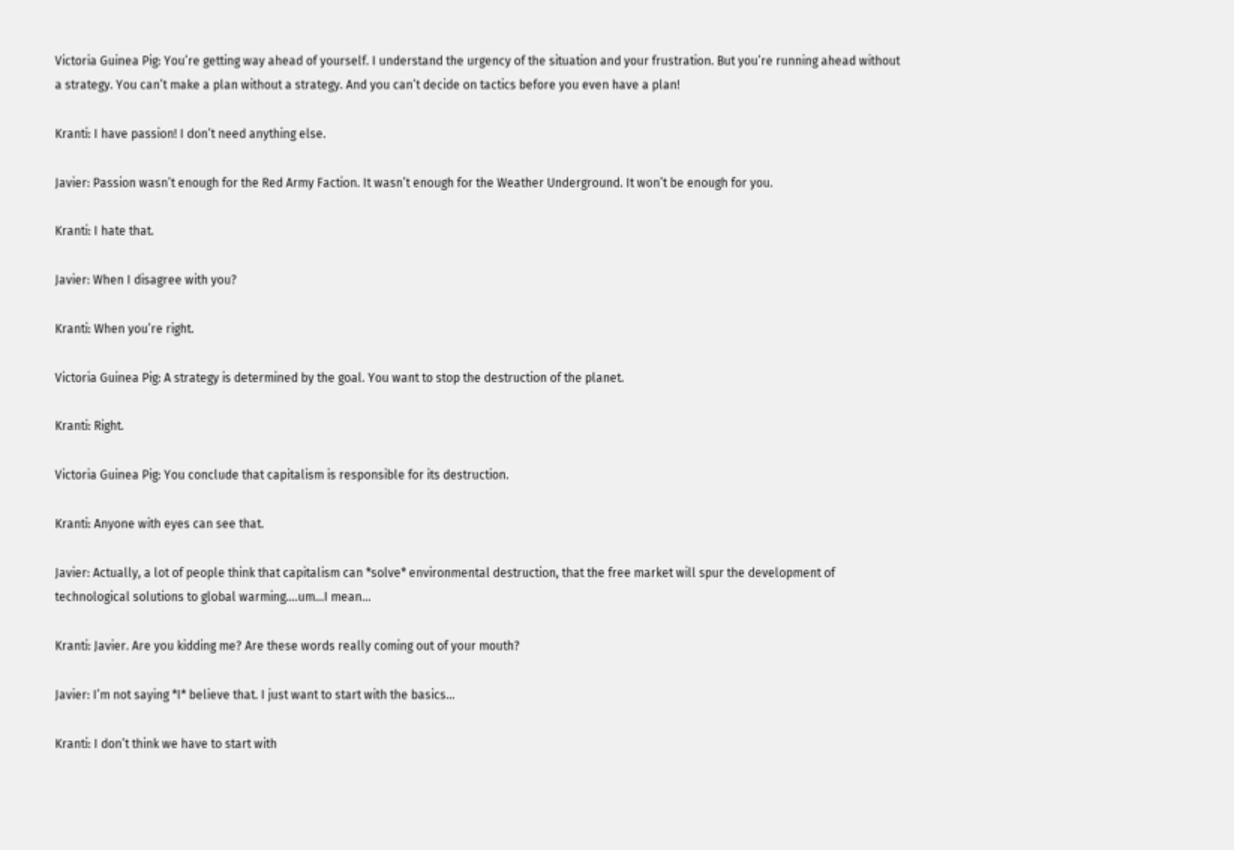Victoria Guinea Pig: You’re getting way ahead of yourself. I understand the urgency of the situation and your frustration. But you’re running ahead without a strategy. You can’t make a plan without a strategy. And you can’t decide on tactics before you even have a plan!

Kranti: I have passion! I don’t need anything else.

Javier: Passion wasn’t enough for the Red Army Faction. It wasn’t enough for the Weather Underground. It won’t be enough for you.

Kranti: I hate that.

Javier: When I disagree with you?

Kranti: When you’re right.

Victoria Guinea Pig: A strategy is determined by the goal. You want to stop the destruction of the planet.

Kranti: Right.

Victoria Guinea Pig: You conclude that capitalism is responsible for its destruction.

Kranti: Anyone with eyes can see that.

Javier: Actually, a lot of people think that capitalism can *solve* environmental destruction, that the free market will spur the development of technological solutions to global warming….um…I mean…

Kranti: Javier. Are you kidding me? Are these words really coming out of your mouth?

Javier: I’m not saying *I* believe that. I just want to start with the basics…

Kranti: I don’t think we have to start with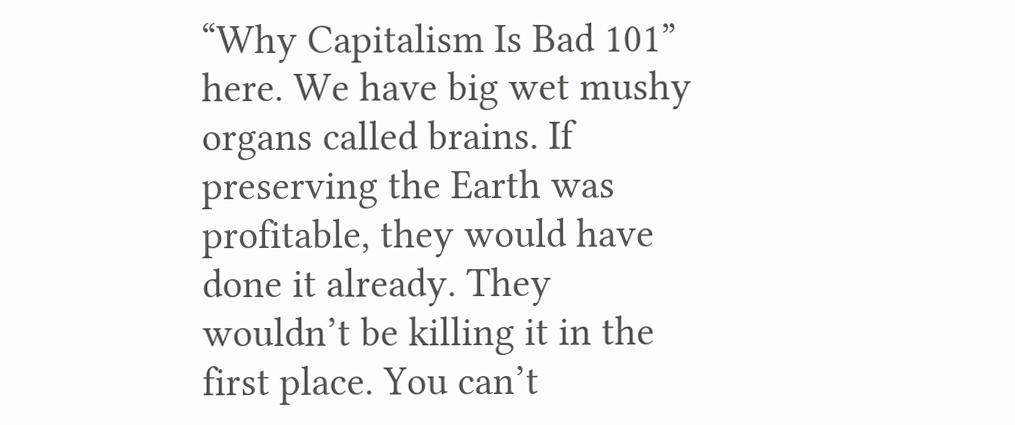“Why Capitalism Is Bad 101” here. We have big wet mushy organs called brains. If preserving the Earth was profitable, they would have done it already. They wouldn’t be killing it in the first place. You can’t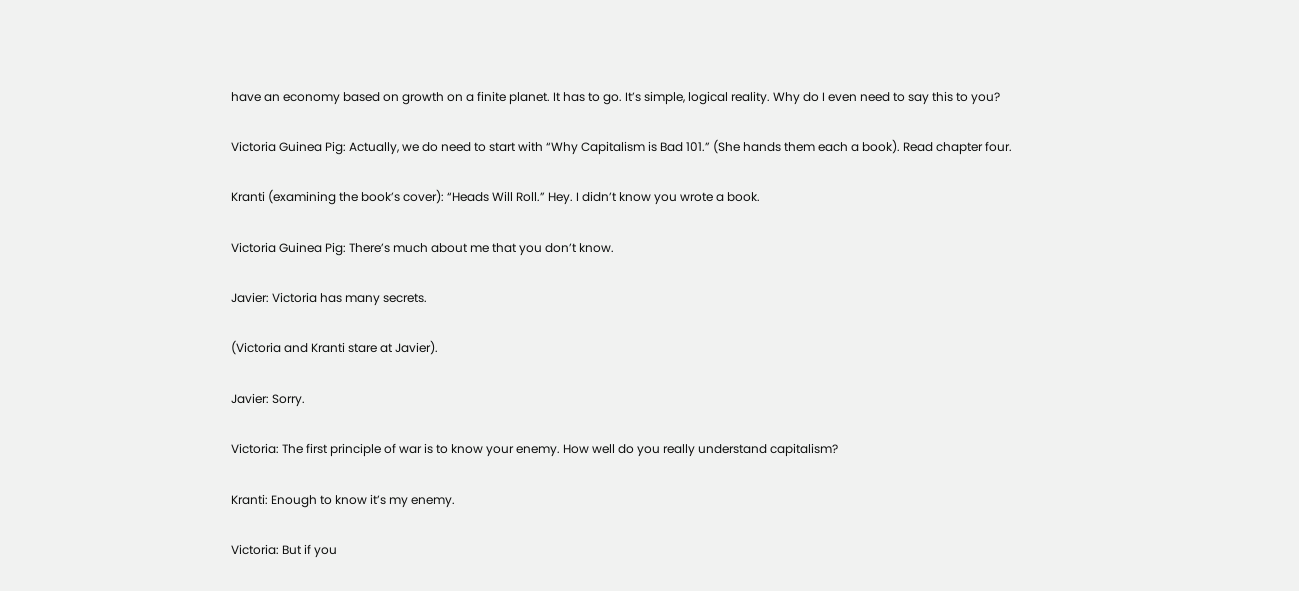have an economy based on growth on a finite planet. It has to go. It’s simple, logical reality. Why do I even need to say this to you?

Victoria Guinea Pig: Actually, we do need to start with “Why Capitalism is Bad 101.” (She hands them each a book). Read chapter four.

Kranti (examining the book’s cover): “Heads Will Roll.” Hey. I didn’t know you wrote a book.

Victoria Guinea Pig: There’s much about me that you don’t know.

Javier: Victoria has many secrets.

(Victoria and Kranti stare at Javier).

Javier: Sorry.

Victoria: The first principle of war is to know your enemy. How well do you really understand capitalism?

Kranti: Enough to know it’s my enemy.

Victoria: But if you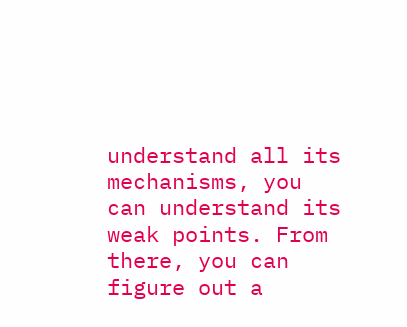understand all its mechanisms, you can understand its weak points. From there, you can figure out a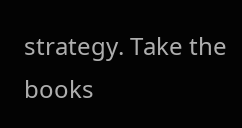strategy. Take the books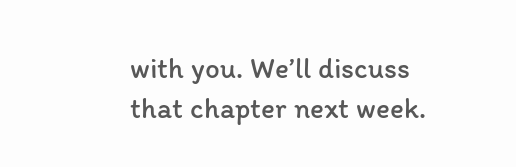with you. We’ll discuss that chapter next week.